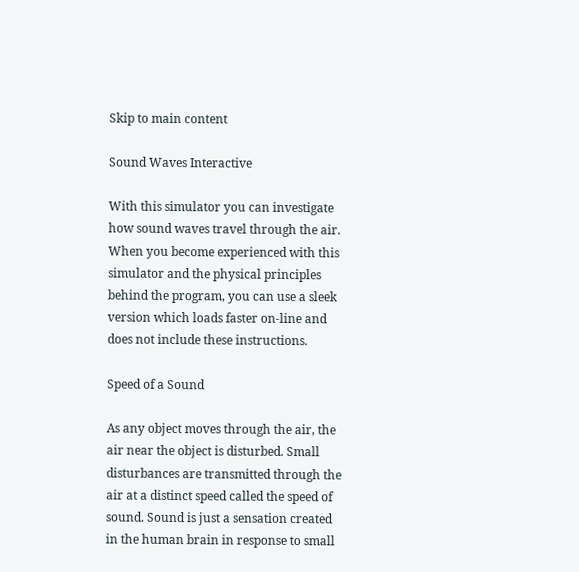Skip to main content

Sound Waves Interactive

With this simulator you can investigate how sound waves travel through the air. When you become experienced with this simulator and the physical principles behind the program, you can use a sleek version which loads faster on-line and does not include these instructions.

Speed of a Sound

As any object moves through the air, the air near the object is disturbed. Small disturbances are transmitted through the air at a distinct speed called the speed of sound. Sound is just a sensation created in the human brain in response to small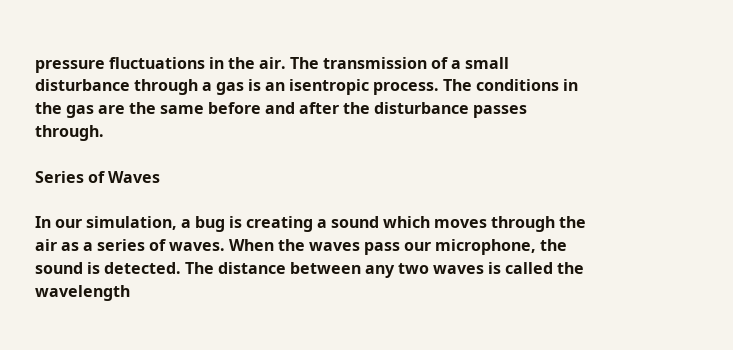pressure fluctuations in the air. The transmission of a small disturbance through a gas is an isentropic process. The conditions in the gas are the same before and after the disturbance passes through.

Series of Waves

In our simulation, a bug is creating a sound which moves through the air as a series of waves. When the waves pass our microphone, the sound is detected. The distance between any two waves is called the wavelength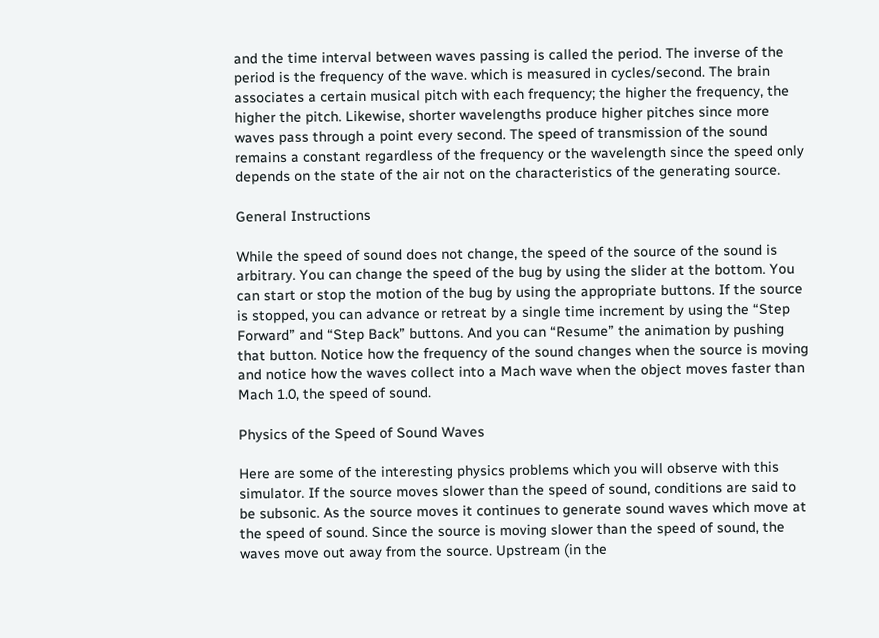and the time interval between waves passing is called the period. The inverse of the period is the frequency of the wave. which is measured in cycles/second. The brain associates a certain musical pitch with each frequency; the higher the frequency, the higher the pitch. Likewise, shorter wavelengths produce higher pitches since more waves pass through a point every second. The speed of transmission of the sound remains a constant regardless of the frequency or the wavelength since the speed only depends on the state of the air not on the characteristics of the generating source.

General Instructions

While the speed of sound does not change, the speed of the source of the sound is arbitrary. You can change the speed of the bug by using the slider at the bottom. You can start or stop the motion of the bug by using the appropriate buttons. If the source is stopped, you can advance or retreat by a single time increment by using the “Step Forward” and “Step Back” buttons. And you can “Resume” the animation by pushing that button. Notice how the frequency of the sound changes when the source is moving and notice how the waves collect into a Mach wave when the object moves faster than Mach 1.0, the speed of sound.

Physics of the Speed of Sound Waves

Here are some of the interesting physics problems which you will observe with this simulator. If the source moves slower than the speed of sound, conditions are said to be subsonic. As the source moves it continues to generate sound waves which move at the speed of sound. Since the source is moving slower than the speed of sound, the waves move out away from the source. Upstream (in the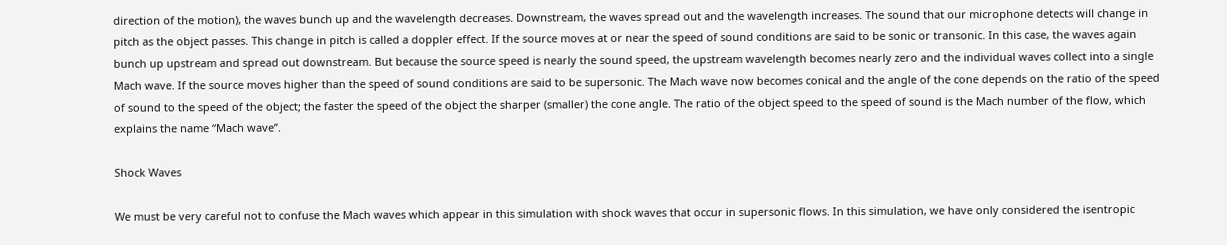direction of the motion), the waves bunch up and the wavelength decreases. Downstream, the waves spread out and the wavelength increases. The sound that our microphone detects will change in pitch as the object passes. This change in pitch is called a doppler effect. If the source moves at or near the speed of sound conditions are said to be sonic or transonic. In this case, the waves again bunch up upstream and spread out downstream. But because the source speed is nearly the sound speed, the upstream wavelength becomes nearly zero and the individual waves collect into a single Mach wave. If the source moves higher than the speed of sound conditions are said to be supersonic. The Mach wave now becomes conical and the angle of the cone depends on the ratio of the speed of sound to the speed of the object; the faster the speed of the object the sharper (smaller) the cone angle. The ratio of the object speed to the speed of sound is the Mach number of the flow, which explains the name “Mach wave”.

Shock Waves

We must be very careful not to confuse the Mach waves which appear in this simulation with shock waves that occur in supersonic flows. In this simulation, we have only considered the isentropic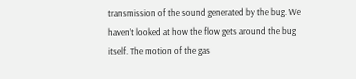transmission of the sound generated by the bug. We haven’t looked at how the flow gets around the bug itself. The motion of the gas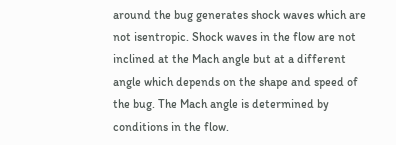around the bug generates shock waves which are not isentropic. Shock waves in the flow are not inclined at the Mach angle but at a different angle which depends on the shape and speed of the bug. The Mach angle is determined by conditions in the flow.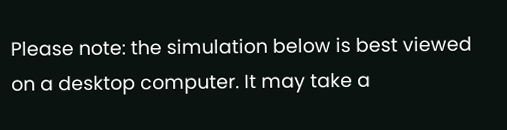Please note: the simulation below is best viewed on a desktop computer. It may take a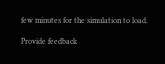few minutes for the simulation to load.

Provide feedback